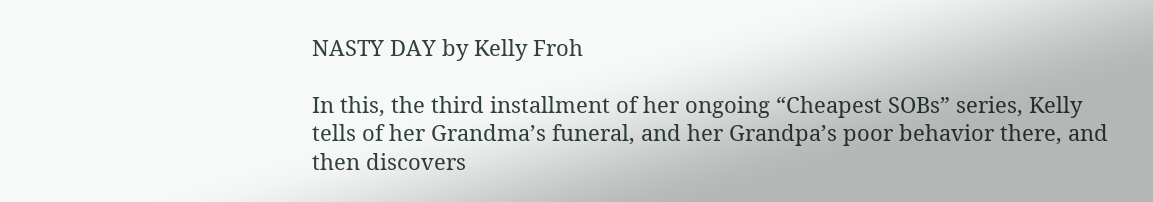NASTY DAY by Kelly Froh

In this, the third installment of her ongoing “Cheapest SOBs” series, Kelly tells of her Grandma’s funeral, and her Grandpa’s poor behavior there, and then discovers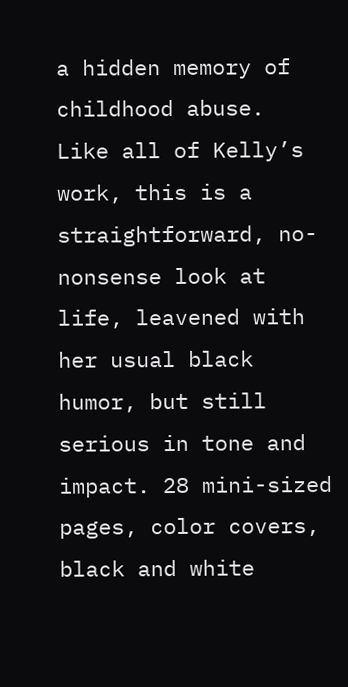a hidden memory of childhood abuse.  Like all of Kelly’s work, this is a straightforward, no-nonsense look at life, leavened with her usual black humor, but still serious in tone and impact. 28 mini-sized pages, color covers, black and white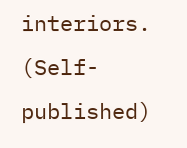interiors. (Self-published)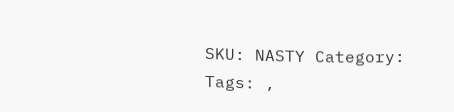SKU: NASTY Category: Tags: ,